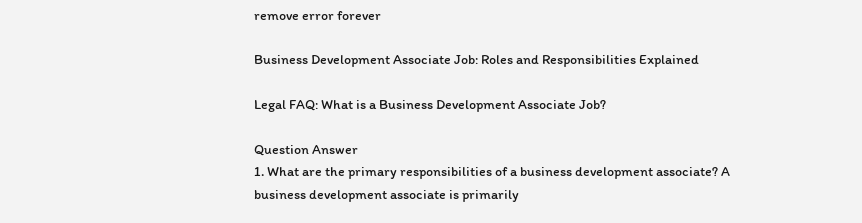remove error forever

Business Development Associate Job: Roles and Responsibilities Explained

Legal FAQ: What is a Business Development Associate Job?

Question Answer
1. What are the primary responsibilities of a business development associate? A business development associate is primarily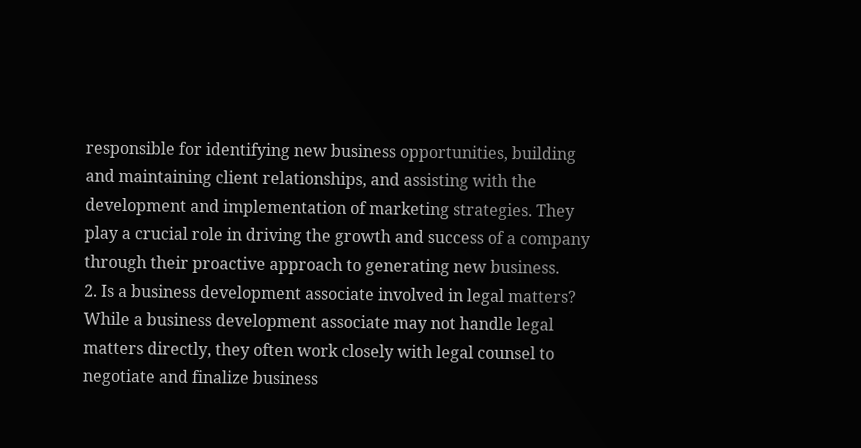responsible for identifying new business opportunities, building and maintaining client relationships, and assisting with the development and implementation of marketing strategies. They play a crucial role in driving the growth and success of a company through their proactive approach to generating new business.
2. Is a business development associate involved in legal matters? While a business development associate may not handle legal matters directly, they often work closely with legal counsel to negotiate and finalize business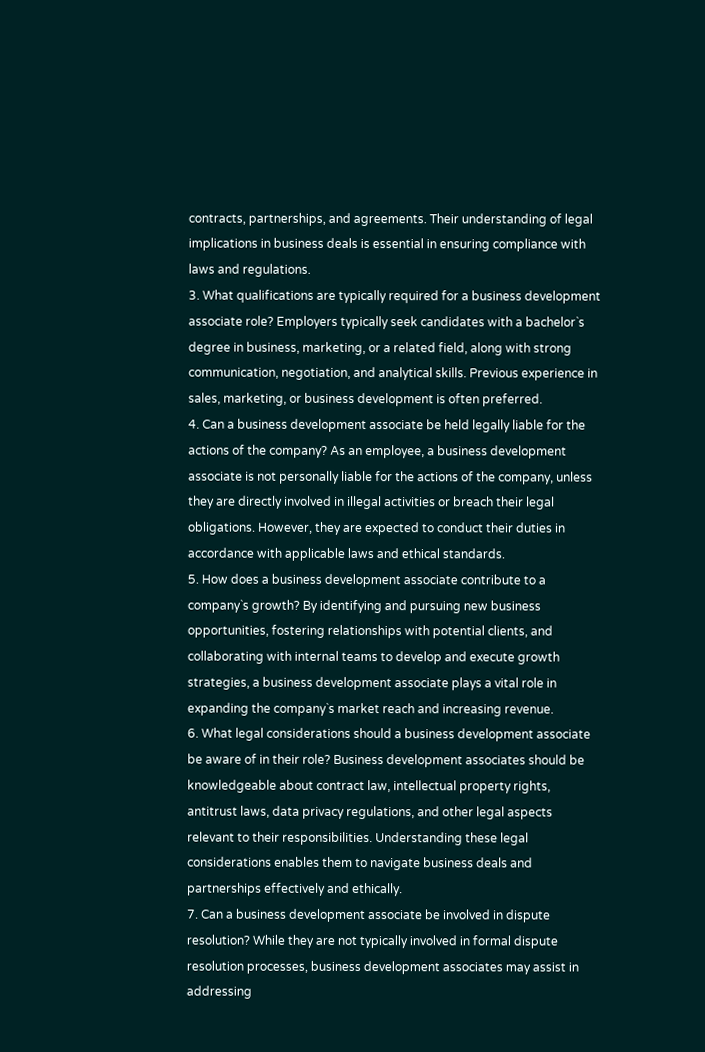contracts, partnerships, and agreements. Their understanding of legal implications in business deals is essential in ensuring compliance with laws and regulations.
3. What qualifications are typically required for a business development associate role? Employers typically seek candidates with a bachelor`s degree in business, marketing, or a related field, along with strong communication, negotiation, and analytical skills. Previous experience in sales, marketing, or business development is often preferred.
4. Can a business development associate be held legally liable for the actions of the company? As an employee, a business development associate is not personally liable for the actions of the company, unless they are directly involved in illegal activities or breach their legal obligations. However, they are expected to conduct their duties in accordance with applicable laws and ethical standards.
5. How does a business development associate contribute to a company`s growth? By identifying and pursuing new business opportunities, fostering relationships with potential clients, and collaborating with internal teams to develop and execute growth strategies, a business development associate plays a vital role in expanding the company`s market reach and increasing revenue.
6. What legal considerations should a business development associate be aware of in their role? Business development associates should be knowledgeable about contract law, intellectual property rights, antitrust laws, data privacy regulations, and other legal aspects relevant to their responsibilities. Understanding these legal considerations enables them to navigate business deals and partnerships effectively and ethically.
7. Can a business development associate be involved in dispute resolution? While they are not typically involved in formal dispute resolution processes, business development associates may assist in addressing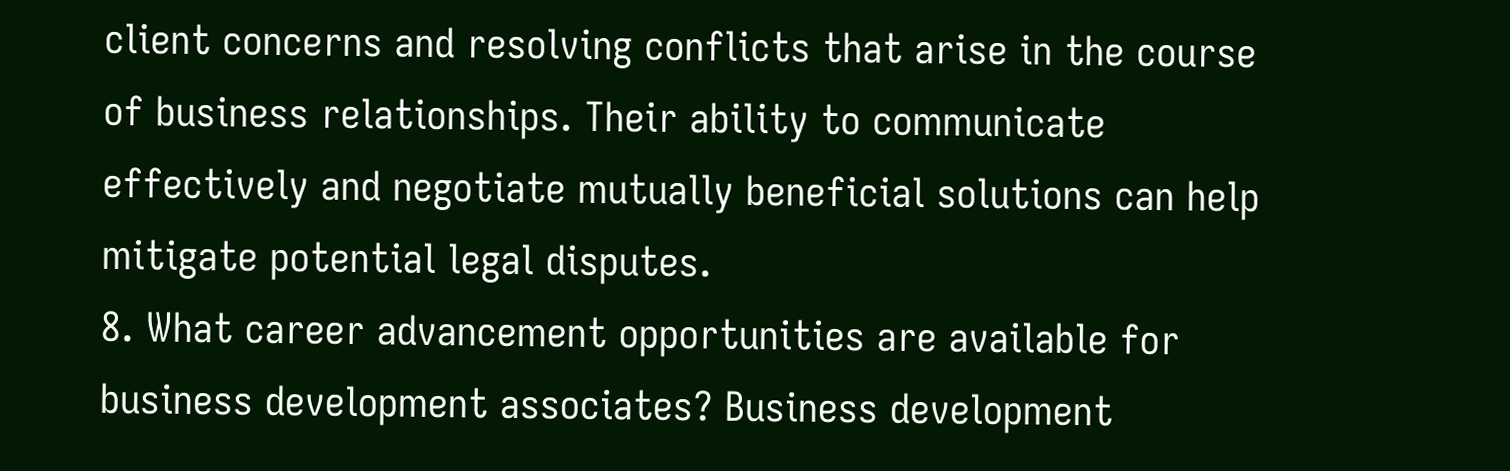client concerns and resolving conflicts that arise in the course of business relationships. Their ability to communicate effectively and negotiate mutually beneficial solutions can help mitigate potential legal disputes.
8. What career advancement opportunities are available for business development associates? Business development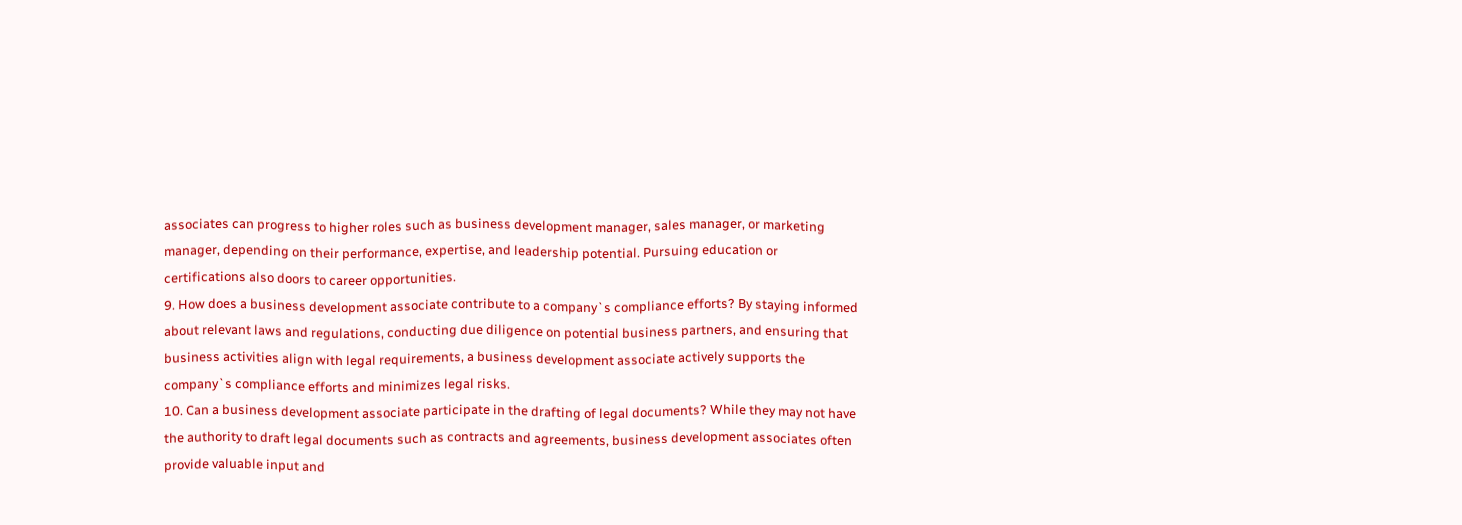associates can progress to higher roles such as business development manager, sales manager, or marketing manager, depending on their performance, expertise, and leadership potential. Pursuing education or certifications also doors to career opportunities.
9. How does a business development associate contribute to a company`s compliance efforts? By staying informed about relevant laws and regulations, conducting due diligence on potential business partners, and ensuring that business activities align with legal requirements, a business development associate actively supports the company`s compliance efforts and minimizes legal risks.
10. Can a business development associate participate in the drafting of legal documents? While they may not have the authority to draft legal documents such as contracts and agreements, business development associates often provide valuable input and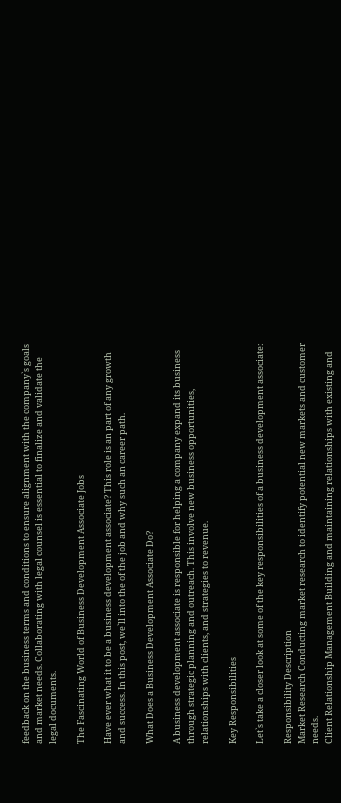feedback on the business terms and conditions to ensure alignment with the company`s goals and market needs. Collaborating with legal counsel is essential to finalize and validate the legal documents.

The Fascinating World of Business Development Associate Jobs

Have ever what it to be a business development associate? This role is an part of any growth and success. In this post, we`ll into the of the job and why such an career path.

What Does a Business Development Associate Do?

A business development associate is responsible for helping a company expand its business through strategic planning and outreach. This involve new business opportunities, relationships with clients, and strategies to revenue.

Key Responsibilities

Let`s take a closer look at some of the key responsibilities of a business development associate:

Responsibility Description
Market Research Conducting market research to identify potential new markets and customer needs.
Client Relationship Management Building and maintaining relationships with existing and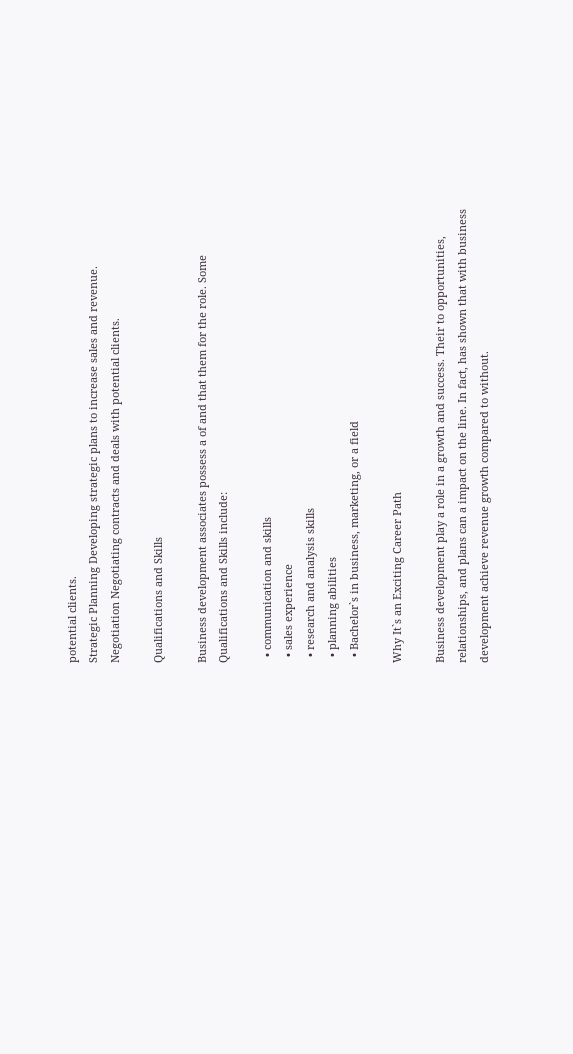potential clients.
Strategic Planning Developing strategic plans to increase sales and revenue.
Negotiation Negotiating contracts and deals with potential clients.

Qualifications and Skills

Business development associates possess a of and that them for the role. Some Qualifications and Skills include:

  • communication and skills
  • sales experience
  • research and analysis skills
  • planning abilities
  • Bachelor`s in business, marketing, or a field

Why It`s an Exciting Career Path

Business development play a role in a growth and success. Their to opportunities, relationships, and plans can a impact on the line. In fact, has shown that with business development achieve revenue growth compared to without.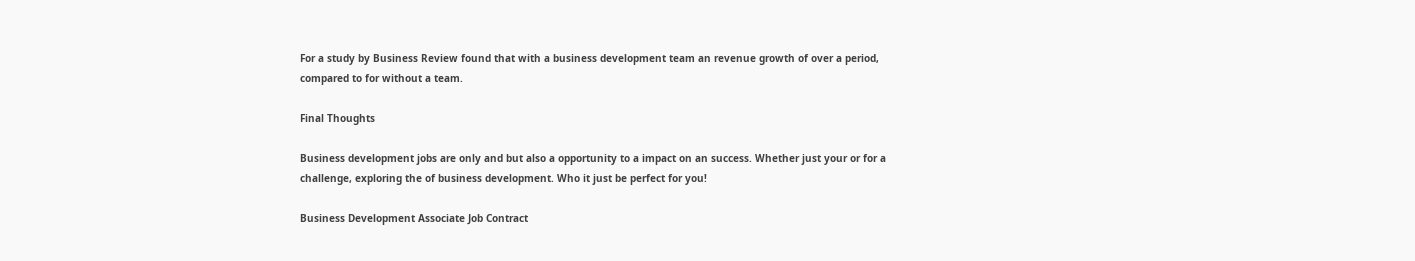For a study by Business Review found that with a business development team an revenue growth of over a period, compared to for without a team.

Final Thoughts

Business development jobs are only and but also a opportunity to a impact on an success. Whether just your or for a challenge, exploring the of business development. Who it just be perfect for you!

Business Development Associate Job Contract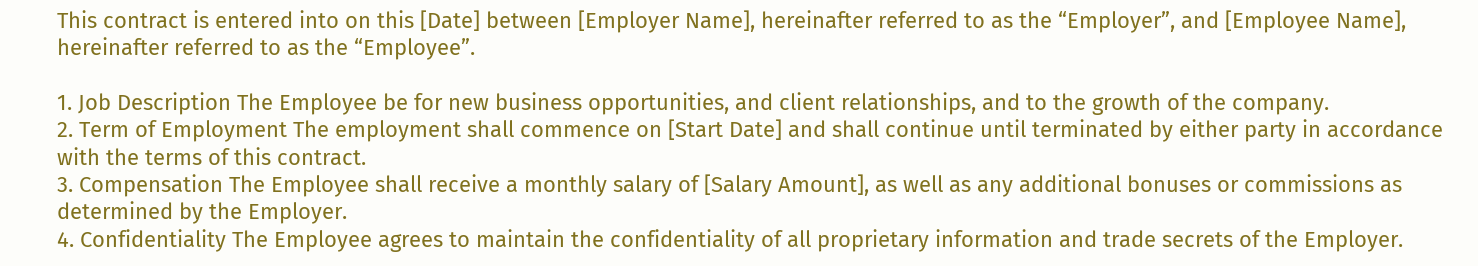This contract is entered into on this [Date] between [Employer Name], hereinafter referred to as the “Employer”, and [Employee Name], hereinafter referred to as the “Employee”.

1. Job Description The Employee be for new business opportunities, and client relationships, and to the growth of the company.
2. Term of Employment The employment shall commence on [Start Date] and shall continue until terminated by either party in accordance with the terms of this contract.
3. Compensation The Employee shall receive a monthly salary of [Salary Amount], as well as any additional bonuses or commissions as determined by the Employer.
4. Confidentiality The Employee agrees to maintain the confidentiality of all proprietary information and trade secrets of the Employer.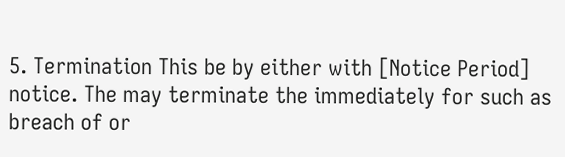5. Termination This be by either with [Notice Period] notice. The may terminate the immediately for such as breach of or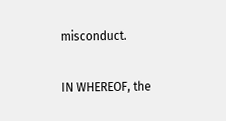misconduct.

IN WHEREOF, the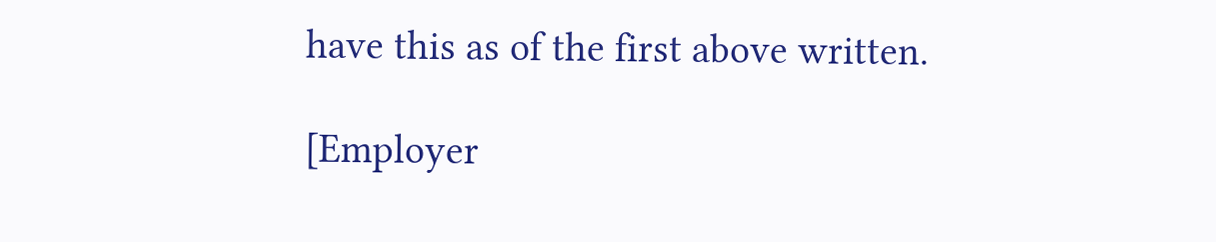have this as of the first above written.

[Employer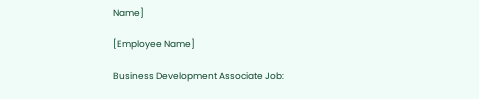Name]

[Employee Name]

Business Development Associate Job: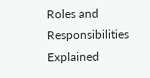Roles and Responsibilities Explained